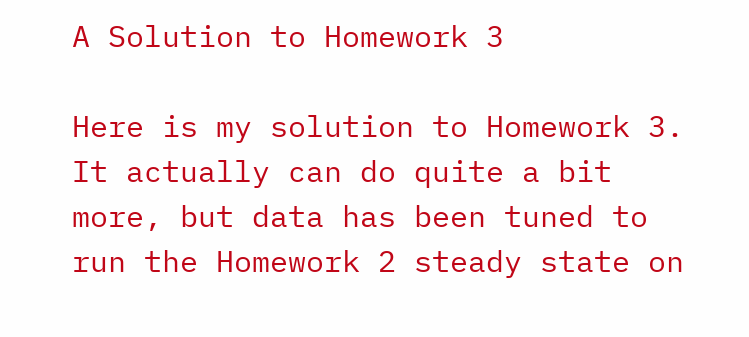A Solution to Homework 3

Here is my solution to Homework 3.  It actually can do quite a bit more, but data has been tuned to run the Homework 2 steady state on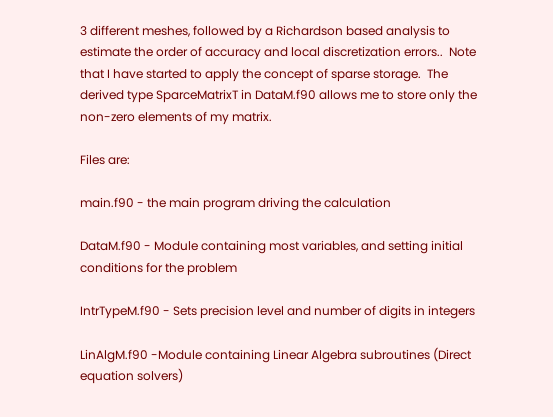3 different meshes, followed by a Richardson based analysis to estimate the order of accuracy and local discretization errors..  Note that I have started to apply the concept of sparse storage.  The derived type SparceMatrixT in DataM.f90 allows me to store only the non-zero elements of my matrix.

Files are:

main.f90 - the main program driving the calculation

DataM.f90 - Module containing most variables, and setting initial conditions for the problem

IntrTypeM.f90 - Sets precision level and number of digits in integers

LinAlgM.f90 -Module containing Linear Algebra subroutines (Direct equation solvers)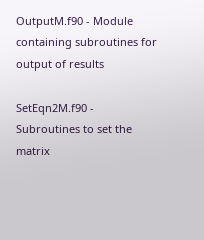OutputM.f90 - Module containing subroutines for output of results

SetEqn2M.f90 - Subroutines to set the matrix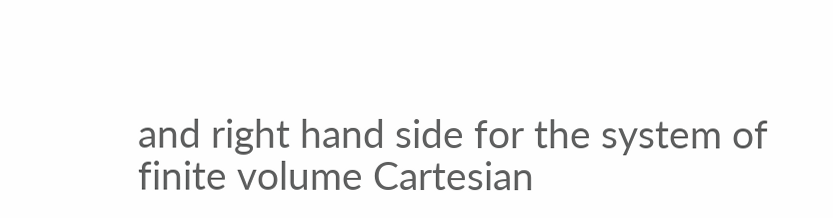and right hand side for the system of finite volume Cartesian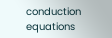conduction equations